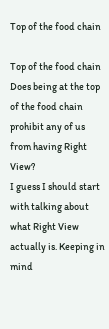Top of the food chain

Top of the food chain
Does being at the top of the food chain prohibit any of us from having Right View?
I guess I should start with talking about what Right View actually is. Keeping in mind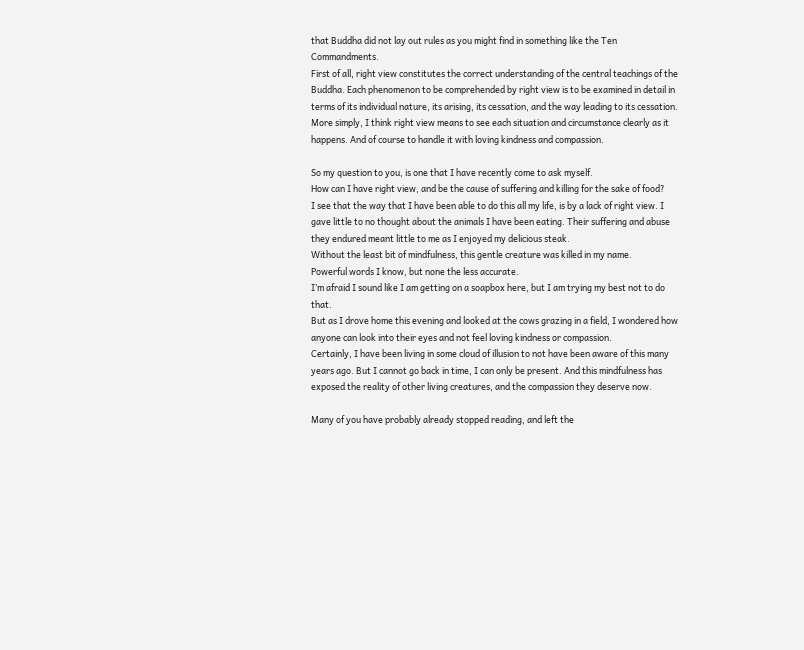that Buddha did not lay out rules as you might find in something like the Ten Commandments.
First of all, right view constitutes the correct understanding of the central teachings of the Buddha. Each phenomenon to be comprehended by right view is to be examined in detail in terms of its individual nature, its arising, its cessation, and the way leading to its cessation.
More simply, I think right view means to see each situation and circumstance clearly as it happens. And of course to handle it with loving kindness and compassion.

So my question to you, is one that I have recently come to ask myself.
How can I have right view, and be the cause of suffering and killing for the sake of food?
I see that the way that I have been able to do this all my life, is by a lack of right view. I gave little to no thought about the animals I have been eating. Their suffering and abuse they endured meant little to me as I enjoyed my delicious steak.
Without the least bit of mindfulness, this gentle creature was killed in my name.
Powerful words I know, but none the less accurate.
I’m afraid I sound like I am getting on a soapbox here, but I am trying my best not to do that.
But as I drove home this evening and looked at the cows grazing in a field, I wondered how anyone can look into their eyes and not feel loving kindness or compassion.
Certainly, I have been living in some cloud of illusion to not have been aware of this many years ago. But I cannot go back in time, I can only be present. And this mindfulness has exposed the reality of other living creatures, and the compassion they deserve now.

Many of you have probably already stopped reading, and left the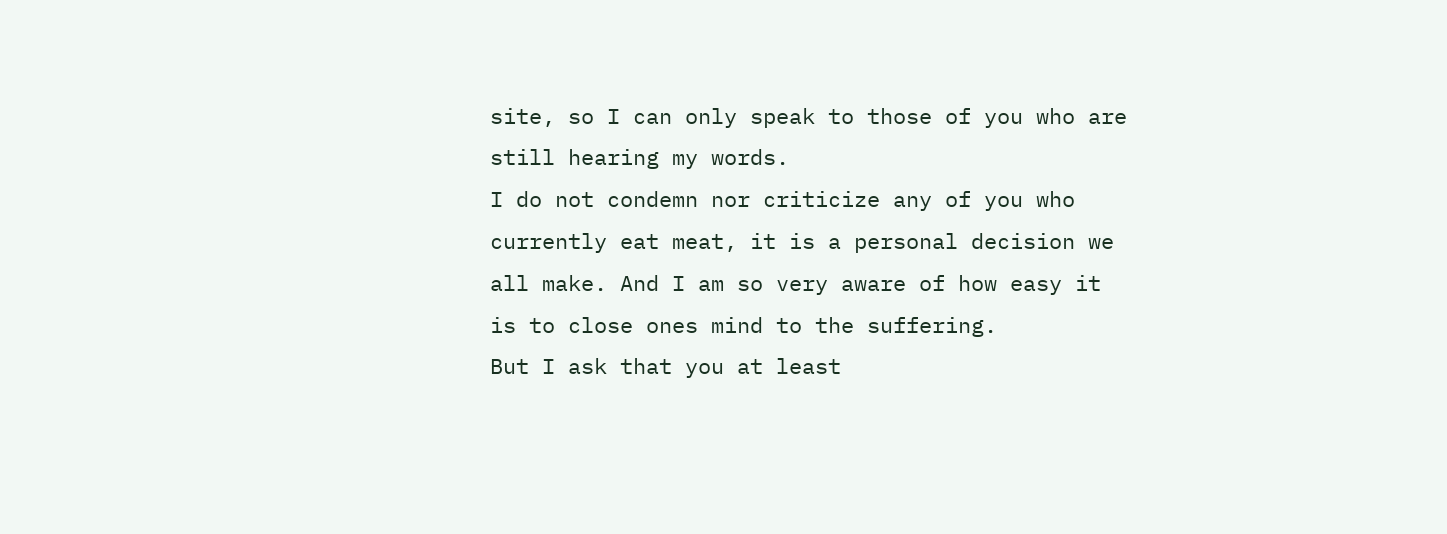site, so I can only speak to those of you who are still hearing my words.
I do not condemn nor criticize any of you who currently eat meat, it is a personal decision we all make. And I am so very aware of how easy it is to close ones mind to the suffering.
But I ask that you at least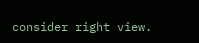consider right view.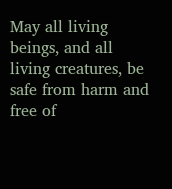May all living beings, and all living creatures, be safe from harm and free of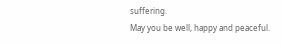suffering.
May you be well, happy and peaceful.